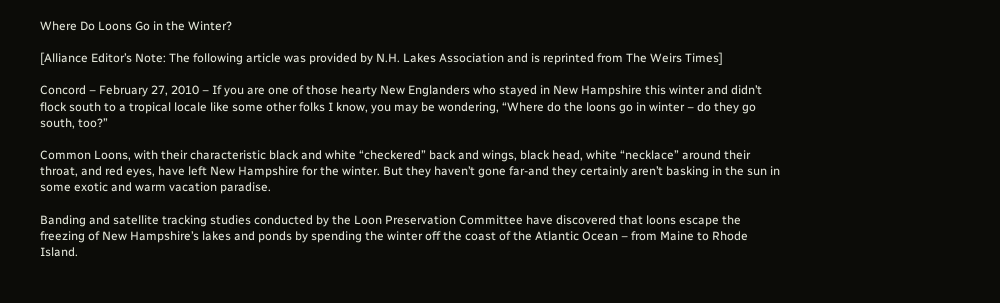Where Do Loons Go in the Winter?

[Alliance Editor’s Note: The following article was provided by N.H. Lakes Association and is reprinted from The Weirs Times]

Concord – February 27, 2010 – If you are one of those hearty New Englanders who stayed in New Hampshire this winter and didn’t flock south to a tropical locale like some other folks I know, you may be wondering, “Where do the loons go in winter – do they go south, too?”

Common Loons, with their characteristic black and white “checkered” back and wings, black head, white “necklace” around their throat, and red eyes, have left New Hampshire for the winter. But they haven’t gone far-and they certainly aren’t basking in the sun in some exotic and warm vacation paradise.

Banding and satellite tracking studies conducted by the Loon Preservation Committee have discovered that loons escape the freezing of New Hampshire’s lakes and ponds by spending the winter off the coast of the Atlantic Ocean – from Maine to Rhode Island.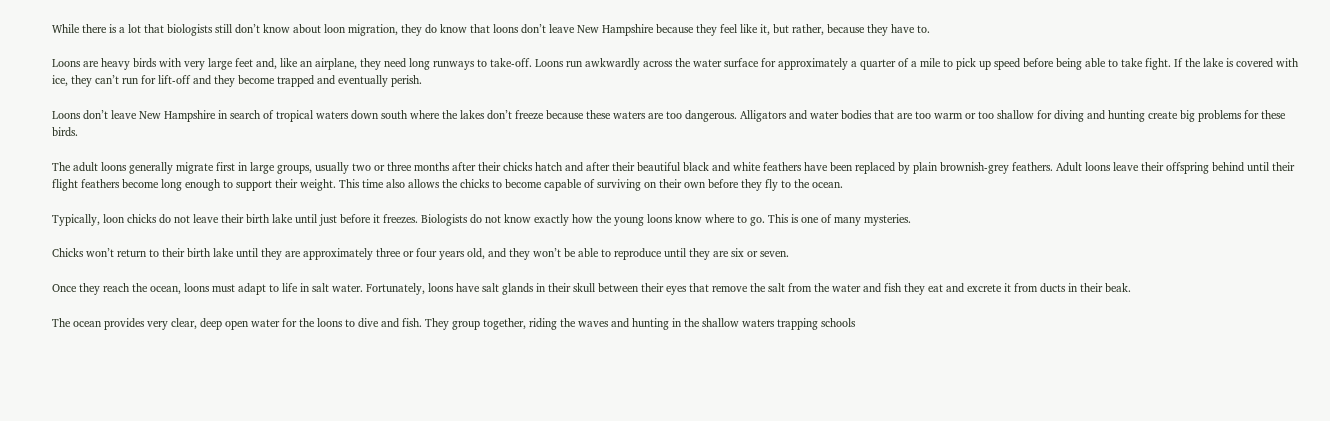While there is a lot that biologists still don’t know about loon migration, they do know that loons don’t leave New Hampshire because they feel like it, but rather, because they have to.

Loons are heavy birds with very large feet and, like an airplane, they need long runways to take-off. Loons run awkwardly across the water surface for approximately a quarter of a mile to pick up speed before being able to take fight. If the lake is covered with ice, they can’t run for lift-off and they become trapped and eventually perish.

Loons don’t leave New Hampshire in search of tropical waters down south where the lakes don’t freeze because these waters are too dangerous. Alligators and water bodies that are too warm or too shallow for diving and hunting create big problems for these birds.

The adult loons generally migrate first in large groups, usually two or three months after their chicks hatch and after their beautiful black and white feathers have been replaced by plain brownish-grey feathers. Adult loons leave their offspring behind until their flight feathers become long enough to support their weight. This time also allows the chicks to become capable of surviving on their own before they fly to the ocean.

Typically, loon chicks do not leave their birth lake until just before it freezes. Biologists do not know exactly how the young loons know where to go. This is one of many mysteries.

Chicks won’t return to their birth lake until they are approximately three or four years old, and they won’t be able to reproduce until they are six or seven.

Once they reach the ocean, loons must adapt to life in salt water. Fortunately, loons have salt glands in their skull between their eyes that remove the salt from the water and fish they eat and excrete it from ducts in their beak.

The ocean provides very clear, deep open water for the loons to dive and fish. They group together, riding the waves and hunting in the shallow waters trapping schools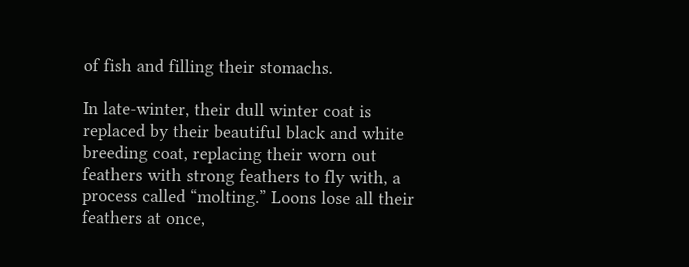of fish and filling their stomachs.

In late-winter, their dull winter coat is replaced by their beautiful black and white breeding coat, replacing their worn out feathers with strong feathers to fly with, a process called “molting.” Loons lose all their feathers at once,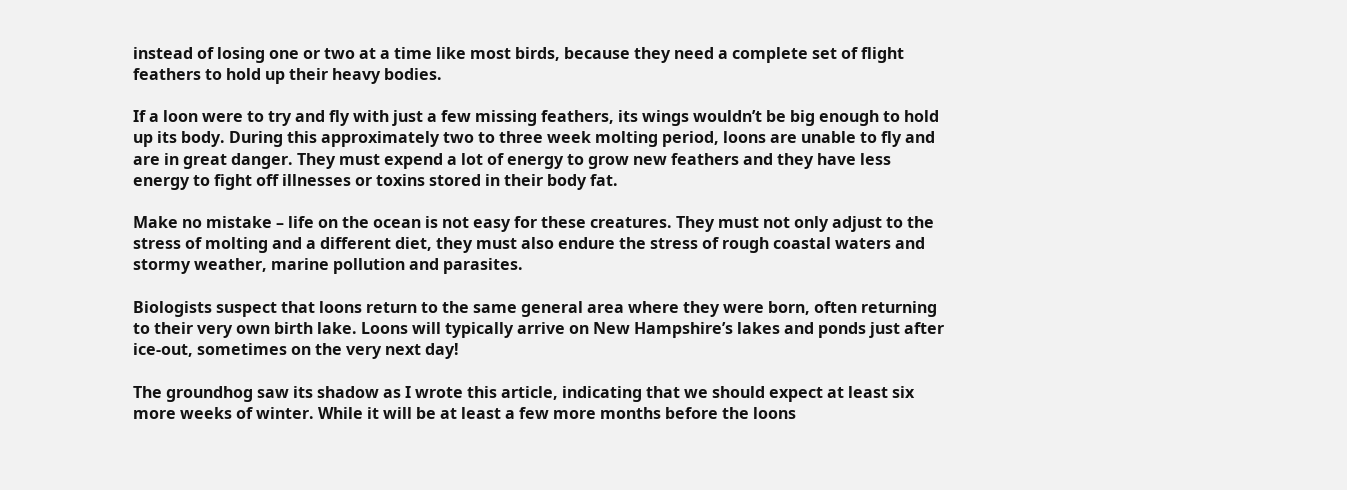instead of losing one or two at a time like most birds, because they need a complete set of flight feathers to hold up their heavy bodies.

If a loon were to try and fly with just a few missing feathers, its wings wouldn’t be big enough to hold up its body. During this approximately two to three week molting period, loons are unable to fly and are in great danger. They must expend a lot of energy to grow new feathers and they have less energy to fight off illnesses or toxins stored in their body fat.

Make no mistake – life on the ocean is not easy for these creatures. They must not only adjust to the stress of molting and a different diet, they must also endure the stress of rough coastal waters and stormy weather, marine pollution and parasites.

Biologists suspect that loons return to the same general area where they were born, often returning to their very own birth lake. Loons will typically arrive on New Hampshire’s lakes and ponds just after ice-out, sometimes on the very next day!

The groundhog saw its shadow as I wrote this article, indicating that we should expect at least six more weeks of winter. While it will be at least a few more months before the loons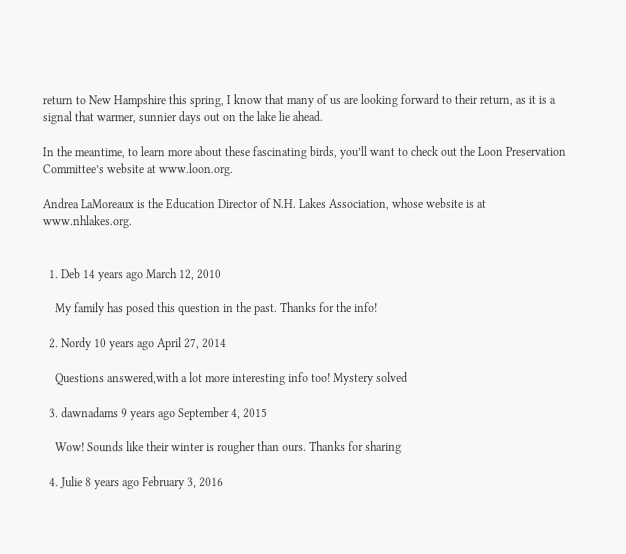return to New Hampshire this spring, I know that many of us are looking forward to their return, as it is a signal that warmer, sunnier days out on the lake lie ahead.

In the meantime, to learn more about these fascinating birds, you’ll want to check out the Loon Preservation Committee’s website at www.loon.org.

Andrea LaMoreaux is the Education Director of N.H. Lakes Association, whose website is at www.nhlakes.org.


  1. Deb 14 years ago March 12, 2010

    My family has posed this question in the past. Thanks for the info!

  2. Nordy 10 years ago April 27, 2014

    Questions answered,with a lot more interesting info too! Mystery solved

  3. dawnadams 9 years ago September 4, 2015

    Wow! Sounds like their winter is rougher than ours. Thanks for sharing

  4. Julie 8 years ago February 3, 2016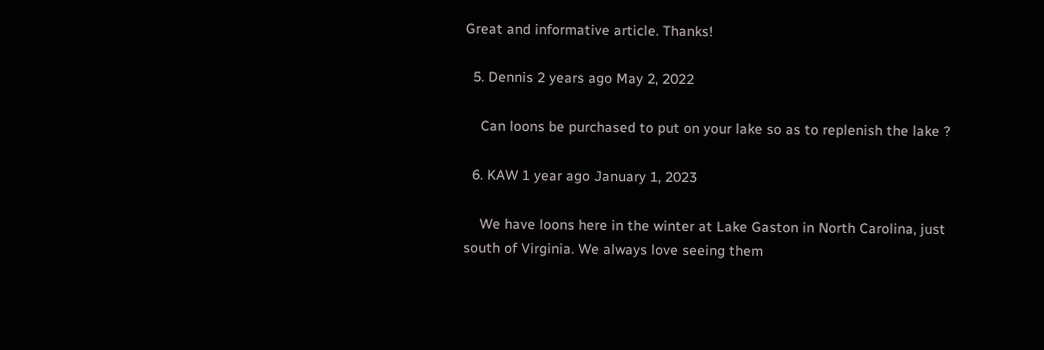Great and informative article. Thanks!

  5. Dennis 2 years ago May 2, 2022

    Can loons be purchased to put on your lake so as to replenish the lake ?

  6. KAW 1 year ago January 1, 2023

    We have loons here in the winter at Lake Gaston in North Carolina, just south of Virginia. We always love seeing them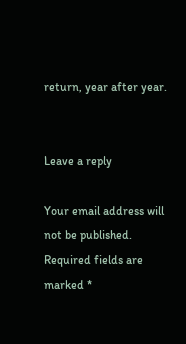return, year after year.


Leave a reply

Your email address will not be published. Required fields are marked *